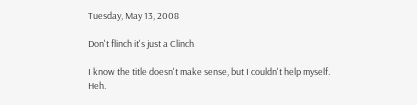Tuesday, May 13, 2008

Don't flinch it's just a Clinch

I know the title doesn't make sense, but I couldn't help myself. Heh.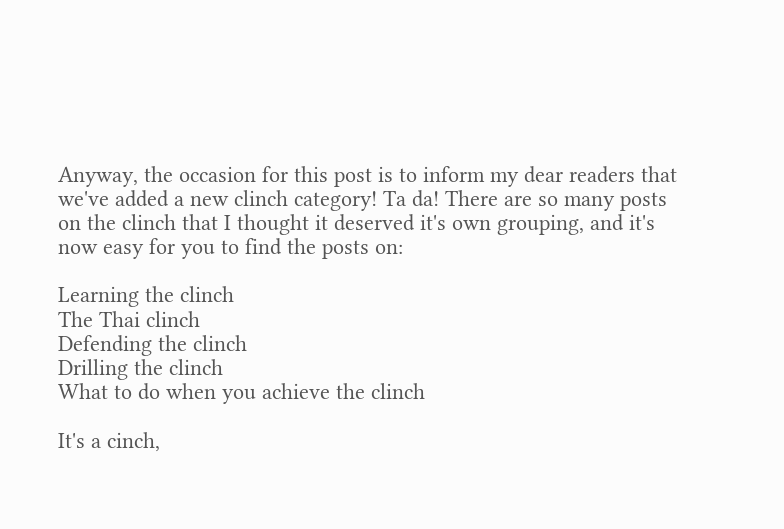Anyway, the occasion for this post is to inform my dear readers that we've added a new clinch category! Ta da! There are so many posts  on the clinch that I thought it deserved it's own grouping, and it's now easy for you to find the posts on:

Learning the clinch
The Thai clinch
Defending the clinch
Drilling the clinch
What to do when you achieve the clinch

It's a cinch,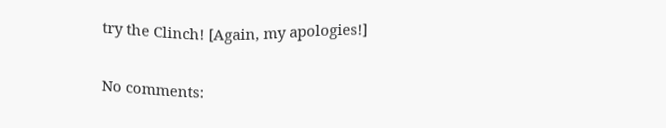try the Clinch! [Again, my apologies!]

No comments: